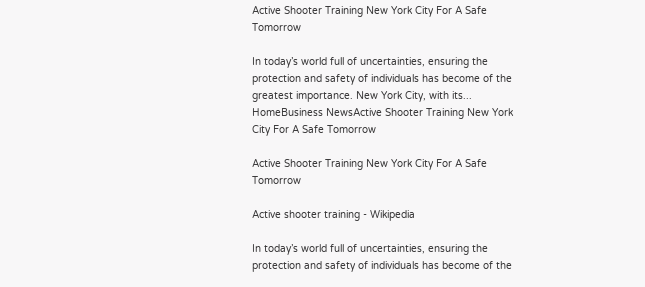Active Shooter Training New York City For A Safe Tomorrow

In today’s world full of uncertainties, ensuring the protection and safety of individuals has become of the greatest importance. New York City, with its...
HomeBusiness NewsActive Shooter Training New York City For A Safe Tomorrow

Active Shooter Training New York City For A Safe Tomorrow

Active shooter training - Wikipedia

In today’s world full of uncertainties, ensuring the protection and safety of individuals has become of the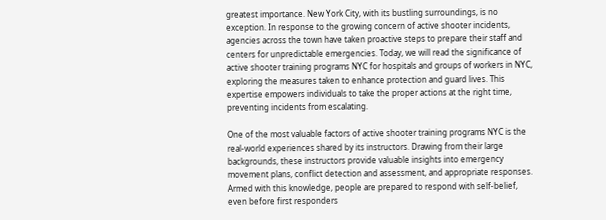greatest importance. New York City, with its bustling surroundings, is no exception. In response to the growing concern of active shooter incidents, agencies across the town have taken proactive steps to prepare their staff and centers for unpredictable emergencies. Today, we will read the significance of active shooter training programs NYC for hospitals and groups of workers in NYC, exploring the measures taken to enhance protection and guard lives. This expertise empowers individuals to take the proper actions at the right time, preventing incidents from escalating.

One of the most valuable factors of active shooter training programs NYC is the real-world experiences shared by its instructors. Drawing from their large backgrounds, these instructors provide valuable insights into emergency movement plans, conflict detection and assessment, and appropriate responses. Armed with this knowledge, people are prepared to respond with self-belief, even before first responders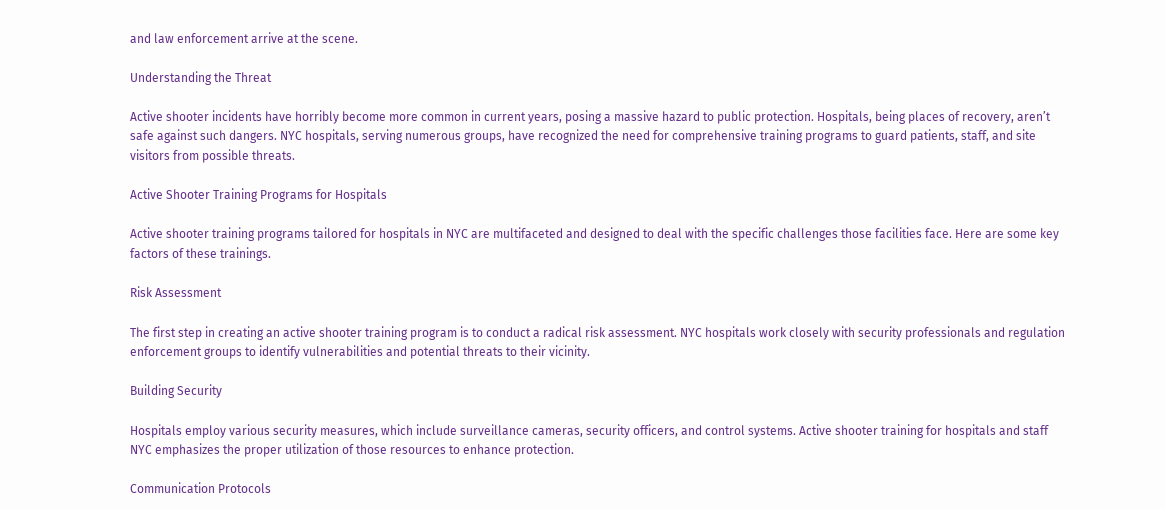and law enforcement arrive at the scene.

Understanding the Threat

Active shooter incidents have horribly become more common in current years, posing a massive hazard to public protection. Hospitals, being places of recovery, aren’t safe against such dangers. NYC hospitals, serving numerous groups, have recognized the need for comprehensive training programs to guard patients, staff, and site visitors from possible threats.

Active Shooter Training Programs for Hospitals

Active shooter training programs tailored for hospitals in NYC are multifaceted and designed to deal with the specific challenges those facilities face. Here are some key factors of these trainings.

Risk Assessment

The first step in creating an active shooter training program is to conduct a radical risk assessment. NYC hospitals work closely with security professionals and regulation enforcement groups to identify vulnerabilities and potential threats to their vicinity.

Building Security

Hospitals employ various security measures, which include surveillance cameras, security officers, and control systems. Active shooter training for hospitals and staff NYC emphasizes the proper utilization of those resources to enhance protection.

Communication Protocols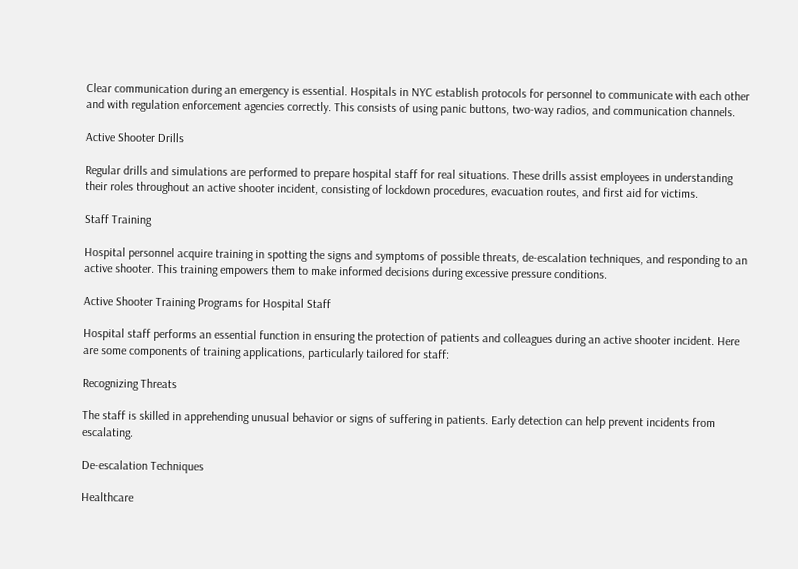Clear communication during an emergency is essential. Hospitals in NYC establish protocols for personnel to communicate with each other and with regulation enforcement agencies correctly. This consists of using panic buttons, two-way radios, and communication channels.

Active Shooter Drills

Regular drills and simulations are performed to prepare hospital staff for real situations. These drills assist employees in understanding their roles throughout an active shooter incident, consisting of lockdown procedures, evacuation routes, and first aid for victims.

Staff Training

Hospital personnel acquire training in spotting the signs and symptoms of possible threats, de-escalation techniques, and responding to an active shooter. This training empowers them to make informed decisions during excessive pressure conditions.

Active Shooter Training Programs for Hospital Staff

Hospital staff performs an essential function in ensuring the protection of patients and colleagues during an active shooter incident. Here are some components of training applications, particularly tailored for staff:

Recognizing Threats

The staff is skilled in apprehending unusual behavior or signs of suffering in patients. Early detection can help prevent incidents from escalating.

De-escalation Techniques

Healthcare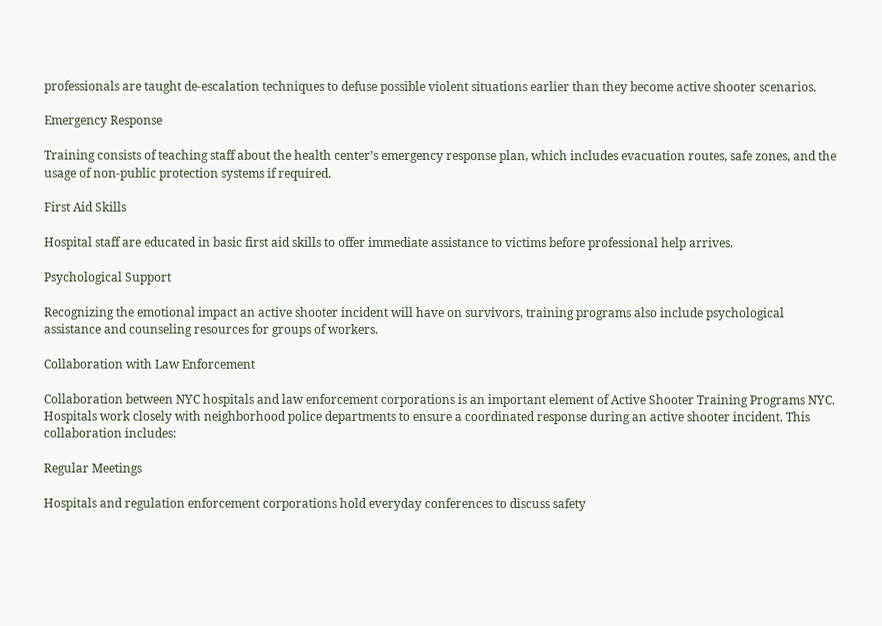professionals are taught de-escalation techniques to defuse possible violent situations earlier than they become active shooter scenarios.

Emergency Response

Training consists of teaching staff about the health center’s emergency response plan, which includes evacuation routes, safe zones, and the usage of non-public protection systems if required.

First Aid Skills

Hospital staff are educated in basic first aid skills to offer immediate assistance to victims before professional help arrives.

Psychological Support

Recognizing the emotional impact an active shooter incident will have on survivors, training programs also include psychological assistance and counseling resources for groups of workers.

Collaboration with Law Enforcement

Collaboration between NYC hospitals and law enforcement corporations is an important element of Active Shooter Training Programs NYC. Hospitals work closely with neighborhood police departments to ensure a coordinated response during an active shooter incident. This collaboration includes:

Regular Meetings

Hospitals and regulation enforcement corporations hold everyday conferences to discuss safety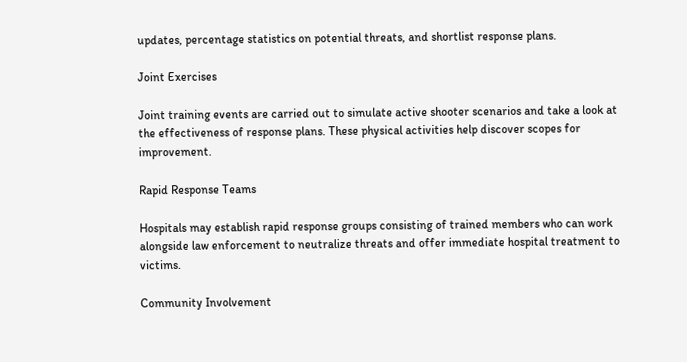updates, percentage statistics on potential threats, and shortlist response plans.

Joint Exercises

Joint training events are carried out to simulate active shooter scenarios and take a look at the effectiveness of response plans. These physical activities help discover scopes for improvement.

Rapid Response Teams

Hospitals may establish rapid response groups consisting of trained members who can work alongside law enforcement to neutralize threats and offer immediate hospital treatment to victims.

Community Involvement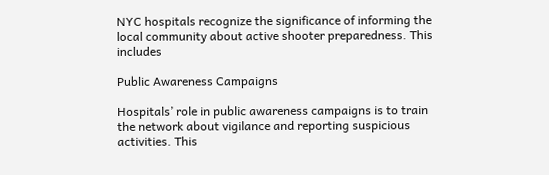NYC hospitals recognize the significance of informing the local community about active shooter preparedness. This includes

Public Awareness Campaigns

Hospitals’ role in public awareness campaigns is to train the network about vigilance and reporting suspicious activities. This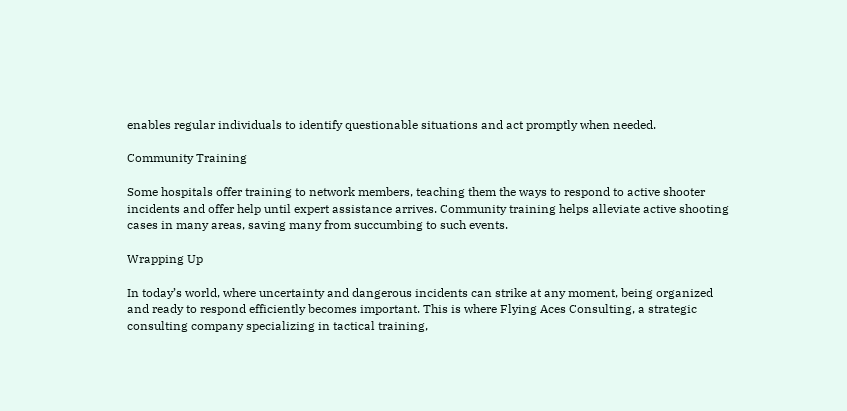enables regular individuals to identify questionable situations and act promptly when needed.

Community Training

Some hospitals offer training to network members, teaching them the ways to respond to active shooter incidents and offer help until expert assistance arrives. Community training helps alleviate active shooting cases in many areas, saving many from succumbing to such events.

Wrapping Up

In today’s world, where uncertainty and dangerous incidents can strike at any moment, being organized and ready to respond efficiently becomes important. This is where Flying Aces Consulting, a strategic consulting company specializing in tactical training,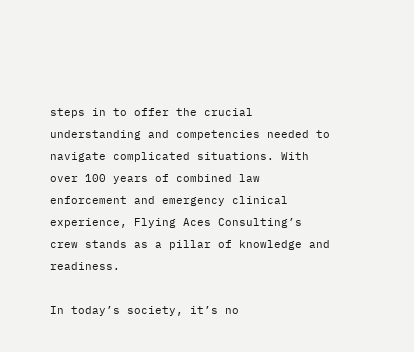steps in to offer the crucial understanding and competencies needed to navigate complicated situations. With over 100 years of combined law enforcement and emergency clinical experience, Flying Aces Consulting’s crew stands as a pillar of knowledge and readiness.

In today’s society, it’s no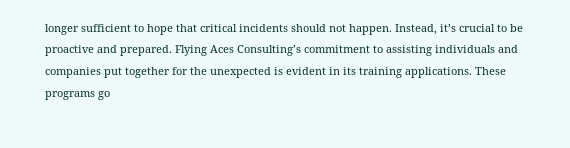longer sufficient to hope that critical incidents should not happen. Instead, it’s crucial to be proactive and prepared. Flying Aces Consulting’s commitment to assisting individuals and companies put together for the unexpected is evident in its training applications. These programs go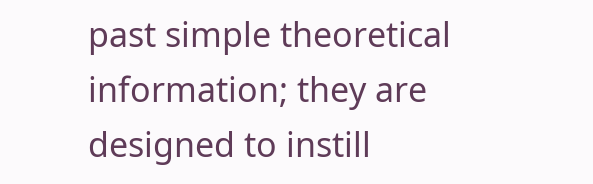past simple theoretical information; they are designed to instill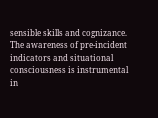sensible skills and cognizance. The awareness of pre-incident indicators and situational consciousness is instrumental in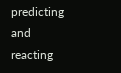predicting and reacting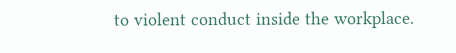to violent conduct inside the workplace.